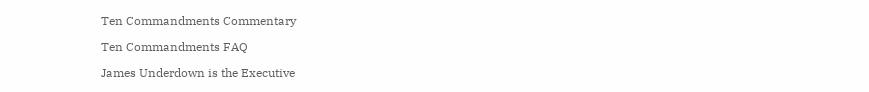Ten Commandments Commentary

Ten Commandments FAQ

James Underdown is the Executive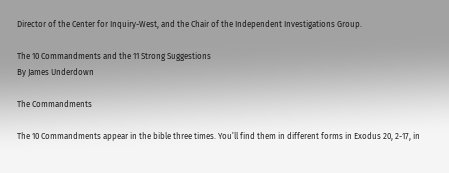Director of the Center for Inquiry-West, and the Chair of the Independent Investigations Group.

The 10 Commandments and the 11 Strong Suggestions
By James Underdown

The Commandments

The 10 Commandments appear in the bible three times. You’ll find them in different forms in Exodus 20, 2-17, in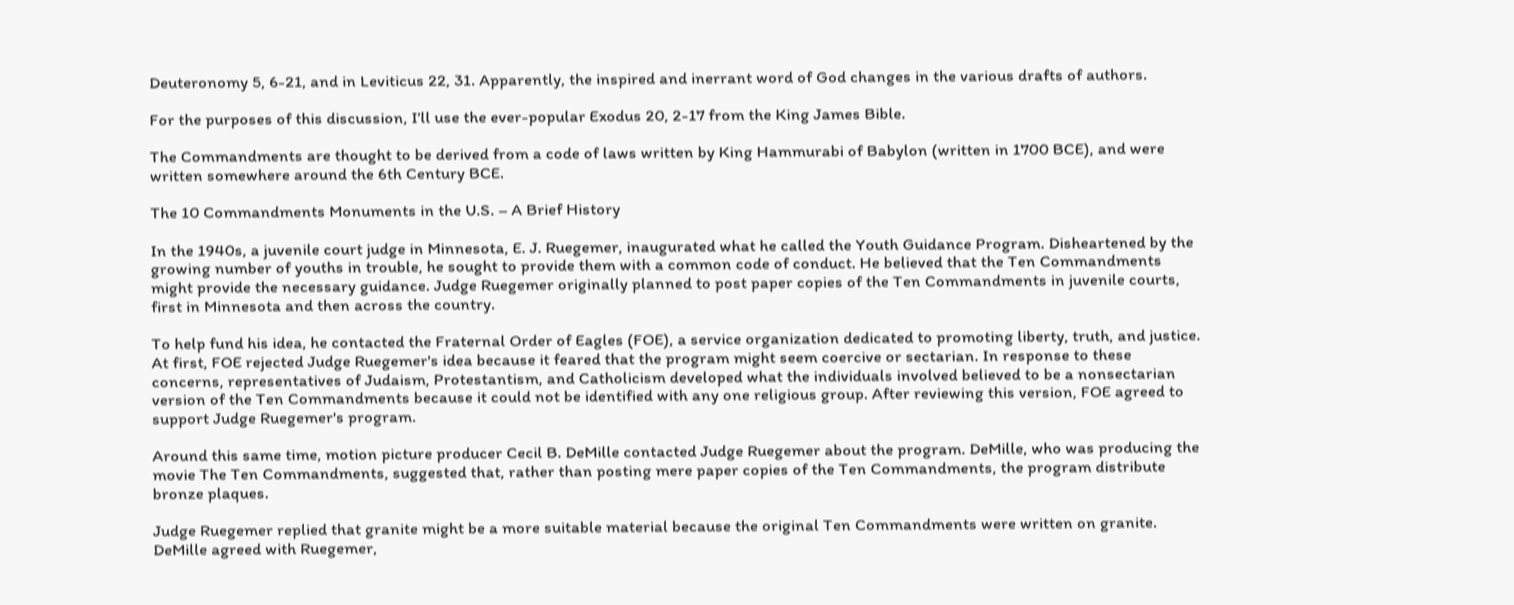Deuteronomy 5, 6-21, and in Leviticus 22, 31. Apparently, the inspired and inerrant word of God changes in the various drafts of authors.

For the purposes of this discussion, I’ll use the ever-popular Exodus 20, 2-17 from the King James Bible.

The Commandments are thought to be derived from a code of laws written by King Hammurabi of Babylon (written in 1700 BCE), and were written somewhere around the 6th Century BCE.

The 10 Commandments Monuments in the U.S. – A Brief History

In the 1940s, a juvenile court judge in Minnesota, E. J. Ruegemer, inaugurated what he called the Youth Guidance Program. Disheartened by the growing number of youths in trouble, he sought to provide them with a common code of conduct. He believed that the Ten Commandments might provide the necessary guidance. Judge Ruegemer originally planned to post paper copies of the Ten Commandments in juvenile courts, first in Minnesota and then across the country.

To help fund his idea, he contacted the Fraternal Order of Eagles (FOE), a service organization dedicated to promoting liberty, truth, and justice. At first, FOE rejected Judge Ruegemer's idea because it feared that the program might seem coercive or sectarian. In response to these concerns, representatives of Judaism, Protestantism, and Catholicism developed what the individuals involved believed to be a nonsectarian version of the Ten Commandments because it could not be identified with any one religious group. After reviewing this version, FOE agreed to support Judge Ruegemer's program.

Around this same time, motion picture producer Cecil B. DeMille contacted Judge Ruegemer about the program. DeMille, who was producing the movie The Ten Commandments, suggested that, rather than posting mere paper copies of the Ten Commandments, the program distribute bronze plaques.

Judge Ruegemer replied that granite might be a more suitable material because the original Ten Commandments were written on granite. DeMille agreed with Ruegemer,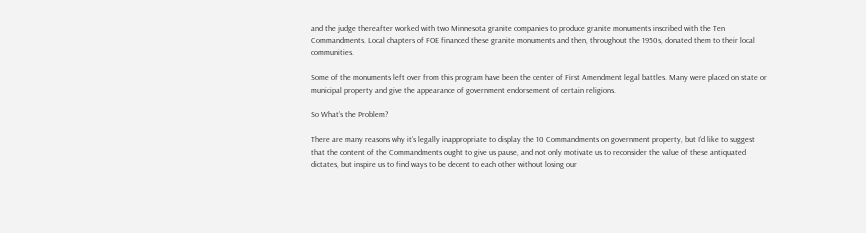and the judge thereafter worked with two Minnesota granite companies to produce granite monuments inscribed with the Ten Commandments. Local chapters of FOE financed these granite monuments and then, throughout the 1950s, donated them to their local communities.

Some of the monuments left over from this program have been the center of First Amendment legal battles. Many were placed on state or municipal property and give the appearance of government endorsement of certain religions.

So What’s the Problem?

There are many reasons why it’s legally inappropriate to display the 10 Commandments on government property, but I’d like to suggest that the content of the Commandments ought to give us pause, and not only motivate us to reconsider the value of these antiquated dictates, but inspire us to find ways to be decent to each other without losing our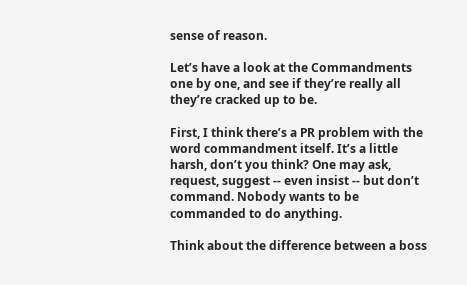sense of reason.

Let’s have a look at the Commandments one by one, and see if they’re really all they’re cracked up to be.

First, I think there’s a PR problem with the word commandment itself. It’s a little harsh, don’t you think? One may ask, request, suggest -- even insist -- but don’t command. Nobody wants to be commanded to do anything.

Think about the difference between a boss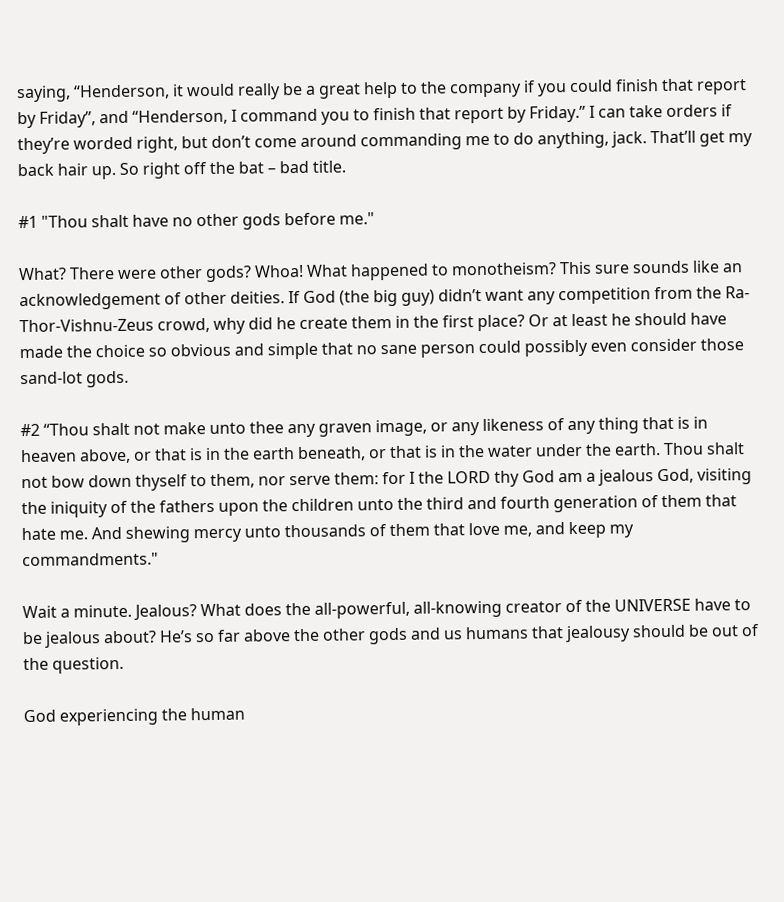saying, “Henderson, it would really be a great help to the company if you could finish that report by Friday”, and “Henderson, I command you to finish that report by Friday.” I can take orders if they’re worded right, but don’t come around commanding me to do anything, jack. That’ll get my back hair up. So right off the bat – bad title.

#1 "Thou shalt have no other gods before me."

What? There were other gods? Whoa! What happened to monotheism? This sure sounds like an acknowledgement of other deities. If God (the big guy) didn’t want any competition from the Ra-Thor-Vishnu-Zeus crowd, why did he create them in the first place? Or at least he should have made the choice so obvious and simple that no sane person could possibly even consider those sand-lot gods.

#2 “Thou shalt not make unto thee any graven image, or any likeness of any thing that is in heaven above, or that is in the earth beneath, or that is in the water under the earth. Thou shalt not bow down thyself to them, nor serve them: for I the LORD thy God am a jealous God, visiting the iniquity of the fathers upon the children unto the third and fourth generation of them that hate me. And shewing mercy unto thousands of them that love me, and keep my commandments."

Wait a minute. Jealous? What does the all-powerful, all-knowing creator of the UNIVERSE have to be jealous about? He’s so far above the other gods and us humans that jealousy should be out of the question.

God experiencing the human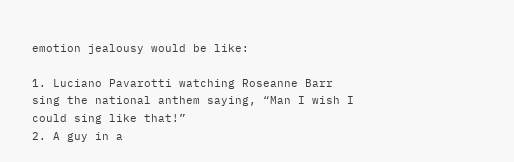emotion jealousy would be like:

1. Luciano Pavarotti watching Roseanne Barr sing the national anthem saying, “Man I wish I could sing like that!”
2. A guy in a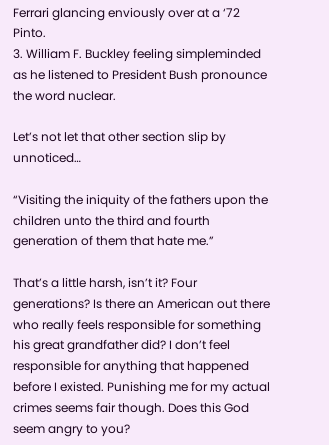Ferrari glancing enviously over at a ‘72 Pinto.
3. William F. Buckley feeling simpleminded as he listened to President Bush pronounce the word nuclear.

Let’s not let that other section slip by unnoticed…

“Visiting the iniquity of the fathers upon the children unto the third and fourth generation of them that hate me.”

That’s a little harsh, isn’t it? Four generations? Is there an American out there who really feels responsible for something his great grandfather did? I don’t feel responsible for anything that happened before I existed. Punishing me for my actual crimes seems fair though. Does this God seem angry to you?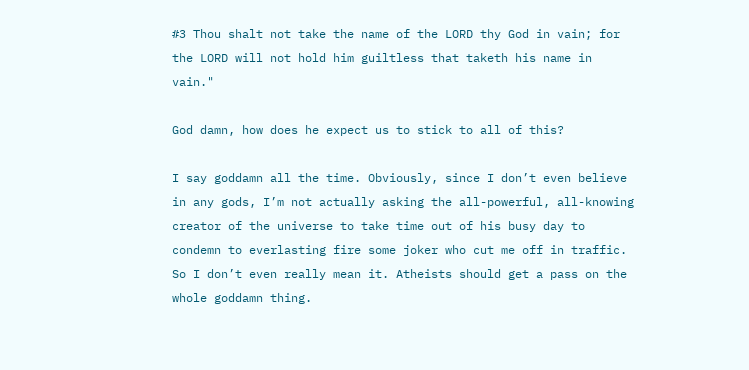#3 Thou shalt not take the name of the LORD thy God in vain; for the LORD will not hold him guiltless that taketh his name in vain."

God damn, how does he expect us to stick to all of this?

I say goddamn all the time. Obviously, since I don’t even believe in any gods, I’m not actually asking the all-powerful, all-knowing creator of the universe to take time out of his busy day to condemn to everlasting fire some joker who cut me off in traffic. So I don’t even really mean it. Atheists should get a pass on the whole goddamn thing.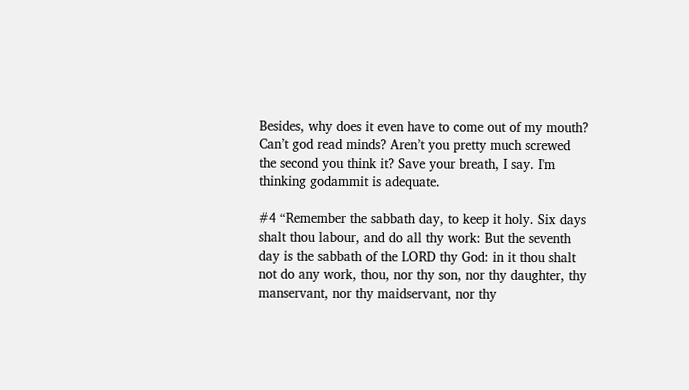Besides, why does it even have to come out of my mouth? Can’t god read minds? Aren’t you pretty much screwed the second you think it? Save your breath, I say. I'm thinking godammit is adequate.

#4 “Remember the sabbath day, to keep it holy. Six days shalt thou labour, and do all thy work: But the seventh day is the sabbath of the LORD thy God: in it thou shalt not do any work, thou, nor thy son, nor thy daughter, thy manservant, nor thy maidservant, nor thy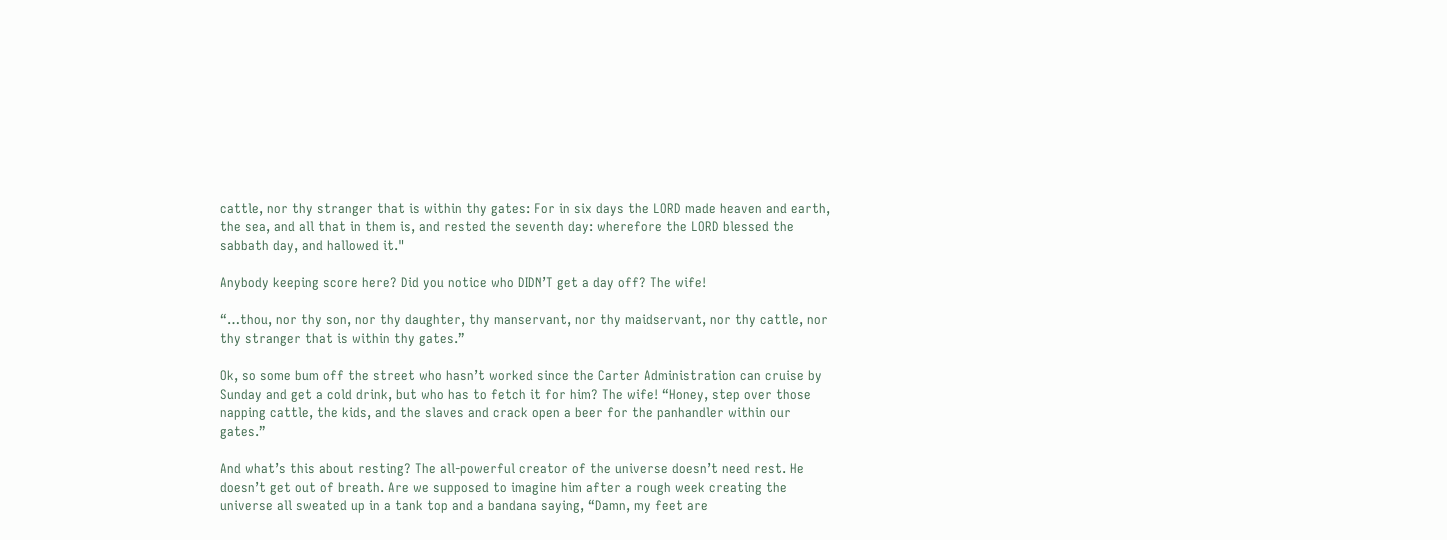cattle, nor thy stranger that is within thy gates: For in six days the LORD made heaven and earth, the sea, and all that in them is, and rested the seventh day: wherefore the LORD blessed the sabbath day, and hallowed it."

Anybody keeping score here? Did you notice who DIDN’T get a day off? The wife!

“…thou, nor thy son, nor thy daughter, thy manservant, nor thy maidservant, nor thy cattle, nor thy stranger that is within thy gates.”

Ok, so some bum off the street who hasn’t worked since the Carter Administration can cruise by Sunday and get a cold drink, but who has to fetch it for him? The wife! “Honey, step over those napping cattle, the kids, and the slaves and crack open a beer for the panhandler within our gates.”

And what’s this about resting? The all-powerful creator of the universe doesn’t need rest. He doesn’t get out of breath. Are we supposed to imagine him after a rough week creating the universe all sweated up in a tank top and a bandana saying, “Damn, my feet are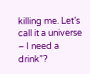killing me. Let’s call it a universe – I need a drink”?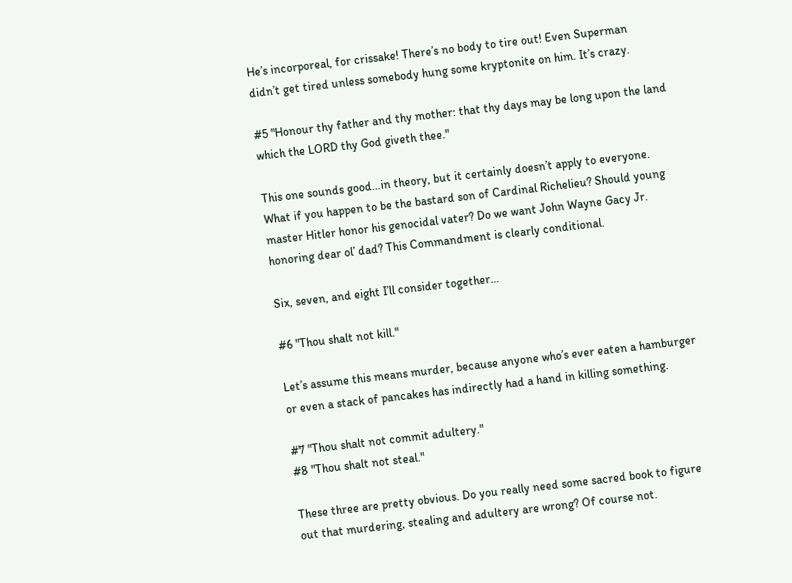He’s incorporeal, for crissake! There’s no body to tire out! Even Superman didn’t get tired unless somebody hung some kryptonite on him. It’s crazy.

#5 "Honour thy father and thy mother: that thy days may be long upon the land which the LORD thy God giveth thee."

This one sounds good…in theory, but it certainly doesn’t apply to everyone. What if you happen to be the bastard son of Cardinal Richelieu? Should young master Hitler honor his genocidal vater? Do we want John Wayne Gacy Jr. honoring dear ol’ dad? This Commandment is clearly conditional.

Six, seven, and eight I’ll consider together…

#6 "Thou shalt not kill."

Let’s assume this means murder, because anyone who’s ever eaten a hamburger or even a stack of pancakes has indirectly had a hand in killing something.

#7 "Thou shalt not commit adultery."
#8 "Thou shalt not steal."

These three are pretty obvious. Do you really need some sacred book to figure out that murdering, stealing and adultery are wrong? Of course not.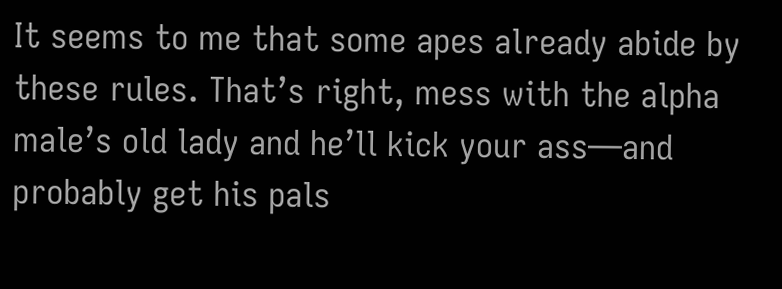It seems to me that some apes already abide by these rules. That’s right, mess with the alpha male’s old lady and he’ll kick your ass—and probably get his pals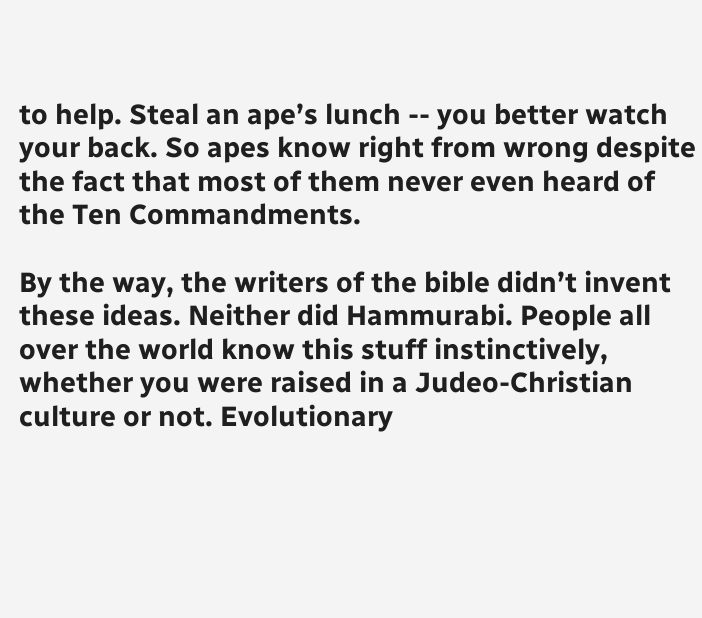to help. Steal an ape’s lunch -- you better watch your back. So apes know right from wrong despite the fact that most of them never even heard of the Ten Commandments.

By the way, the writers of the bible didn’t invent these ideas. Neither did Hammurabi. People all over the world know this stuff instinctively, whether you were raised in a Judeo-Christian culture or not. Evolutionary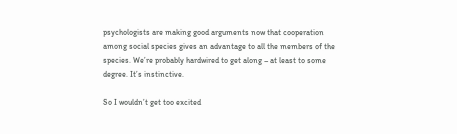psychologists are making good arguments now that cooperation among social species gives an advantage to all the members of the species. We’re probably hardwired to get along – at least to some degree. It’s instinctive.

So I wouldn’t get too excited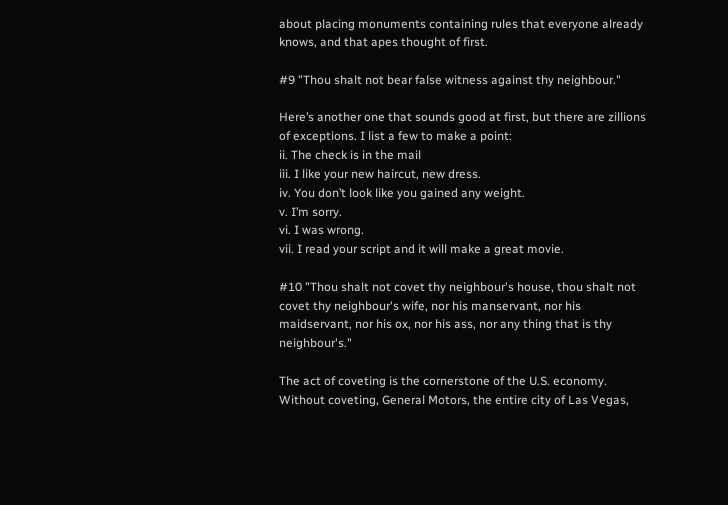about placing monuments containing rules that everyone already knows, and that apes thought of first.

#9 "Thou shalt not bear false witness against thy neighbour."

Here’s another one that sounds good at first, but there are zillions of exceptions. I list a few to make a point:
ii. The check is in the mail
iii. I like your new haircut, new dress.
iv. You don’t look like you gained any weight.
v. I’m sorry.
vi. I was wrong.
vii. I read your script and it will make a great movie.

#10 "Thou shalt not covet thy neighbour's house, thou shalt not covet thy neighbour's wife, nor his manservant, nor his maidservant, nor his ox, nor his ass, nor any thing that is thy neighbour's."

The act of coveting is the cornerstone of the U.S. economy. Without coveting, General Motors, the entire city of Las Vegas,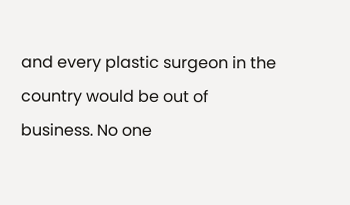and every plastic surgeon in the country would be out of business. No one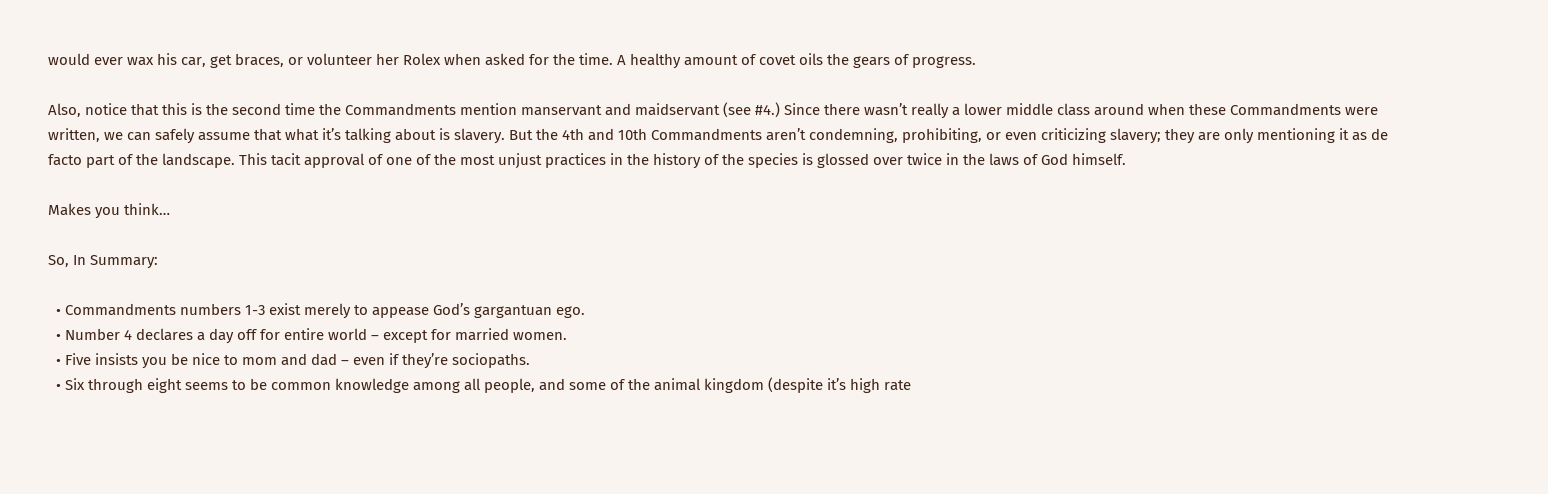would ever wax his car, get braces, or volunteer her Rolex when asked for the time. A healthy amount of covet oils the gears of progress.

Also, notice that this is the second time the Commandments mention manservant and maidservant (see #4.) Since there wasn’t really a lower middle class around when these Commandments were written, we can safely assume that what it’s talking about is slavery. But the 4th and 10th Commandments aren’t condemning, prohibiting, or even criticizing slavery; they are only mentioning it as de facto part of the landscape. This tacit approval of one of the most unjust practices in the history of the species is glossed over twice in the laws of God himself.

Makes you think…

So, In Summary:

  • Commandments numbers 1-3 exist merely to appease God’s gargantuan ego.
  • Number 4 declares a day off for entire world – except for married women.
  • Five insists you be nice to mom and dad – even if they’re sociopaths.
  • Six through eight seems to be common knowledge among all people, and some of the animal kingdom (despite it’s high rate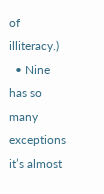of illiteracy.)
  • Nine has so many exceptions it’s almost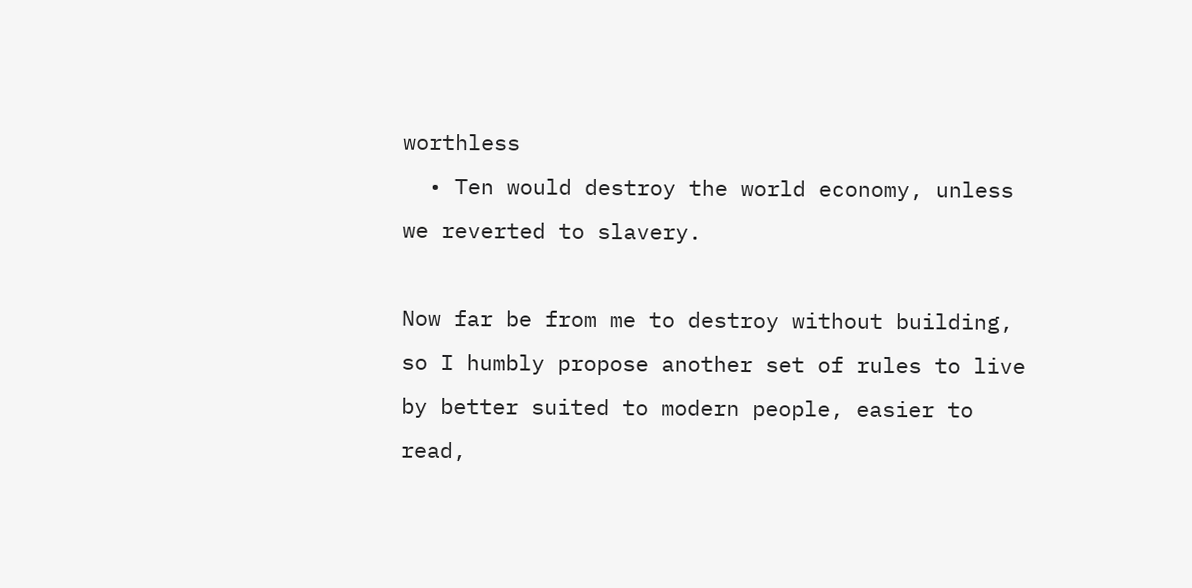worthless
  • Ten would destroy the world economy, unless we reverted to slavery.

Now far be from me to destroy without building, so I humbly propose another set of rules to live by better suited to modern people, easier to read,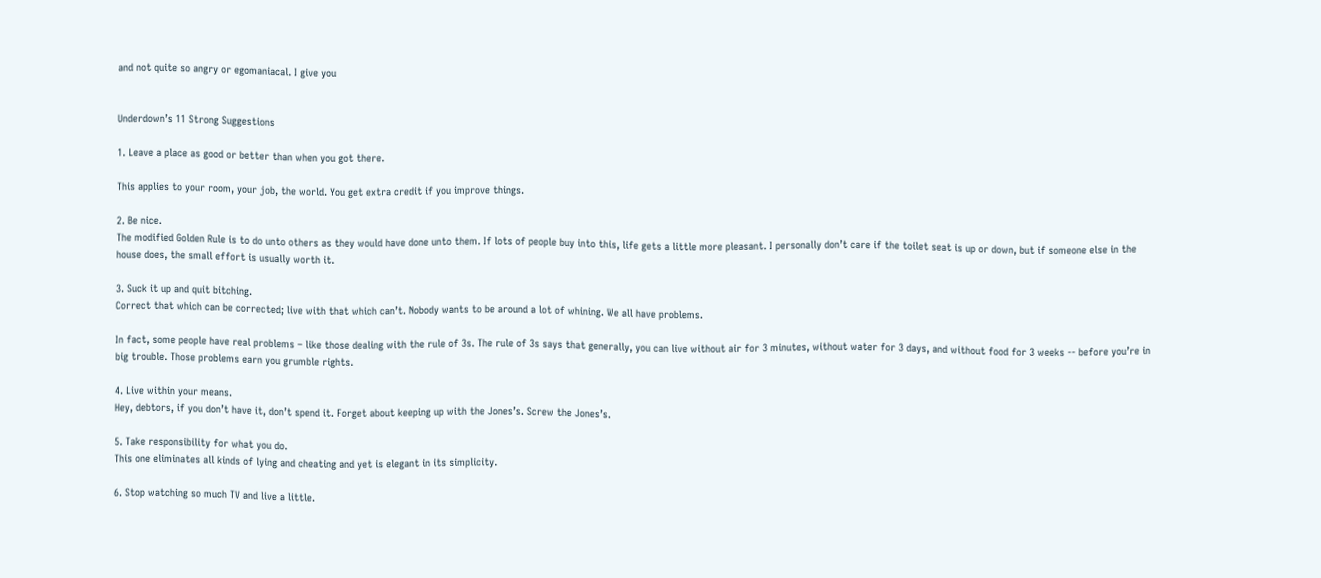and not quite so angry or egomaniacal. I give you


Underdown’s 11 Strong Suggestions

1. Leave a place as good or better than when you got there.

This applies to your room, your job, the world. You get extra credit if you improve things.

2. Be nice.
The modified Golden Rule is to do unto others as they would have done unto them. If lots of people buy into this, life gets a little more pleasant. I personally don’t care if the toilet seat is up or down, but if someone else in the house does, the small effort is usually worth it.

3. Suck it up and quit bitching.
Correct that which can be corrected; live with that which can’t. Nobody wants to be around a lot of whining. We all have problems.

In fact, some people have real problems – like those dealing with the rule of 3s. The rule of 3s says that generally, you can live without air for 3 minutes, without water for 3 days, and without food for 3 weeks -- before you’re in big trouble. Those problems earn you grumble rights.

4. Live within your means.
Hey, debtors, if you don’t have it, don’t spend it. Forget about keeping up with the Jones’s. Screw the Jones’s.

5. Take responsibility for what you do.
This one eliminates all kinds of lying and cheating and yet is elegant in its simplicity.

6. Stop watching so much TV and live a little.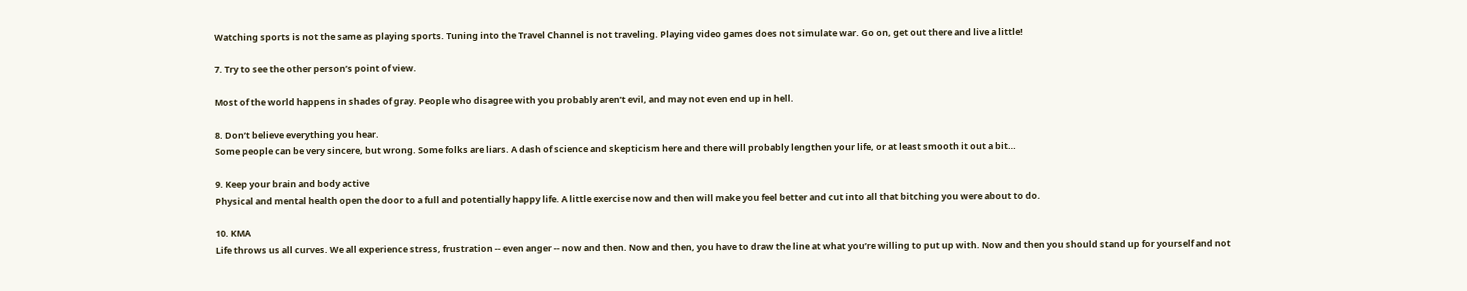Watching sports is not the same as playing sports. Tuning into the Travel Channel is not traveling. Playing video games does not simulate war. Go on, get out there and live a little!

7. Try to see the other person’s point of view.

Most of the world happens in shades of gray. People who disagree with you probably aren’t evil, and may not even end up in hell.

8. Don’t believe everything you hear.
Some people can be very sincere, but wrong. Some folks are liars. A dash of science and skepticism here and there will probably lengthen your life, or at least smooth it out a bit…

9. Keep your brain and body active
Physical and mental health open the door to a full and potentially happy life. A little exercise now and then will make you feel better and cut into all that bitching you were about to do.

10. KMA
Life throws us all curves. We all experience stress, frustration -- even anger -- now and then. Now and then, you have to draw the line at what you’re willing to put up with. Now and then you should stand up for yourself and not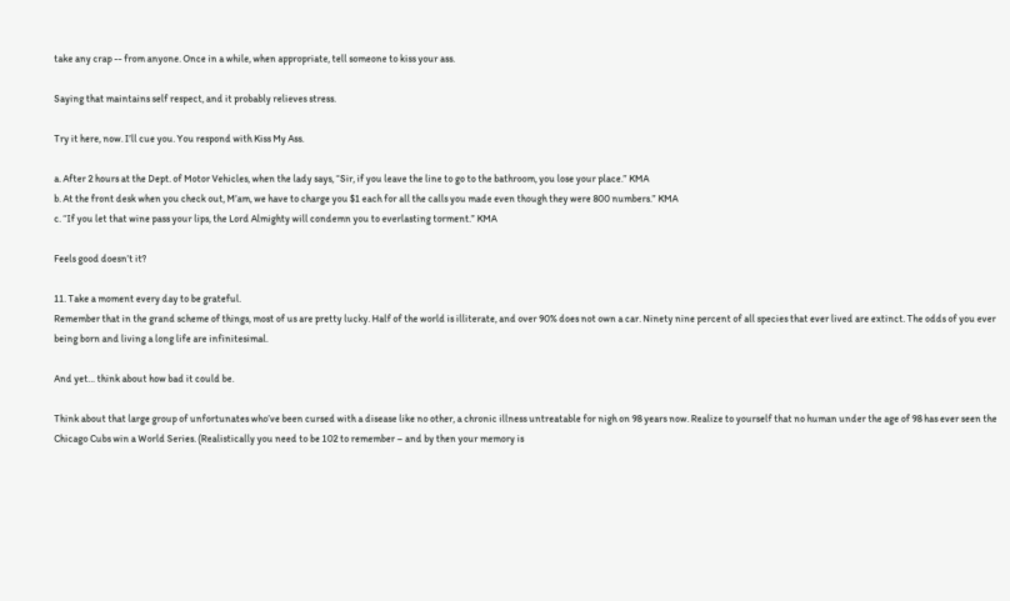take any crap -- from anyone. Once in a while, when appropriate, tell someone to kiss your ass.

Saying that maintains self respect, and it probably relieves stress.

Try it here, now. I’ll cue you. You respond with Kiss My Ass.

a. After 2 hours at the Dept. of Motor Vehicles, when the lady says, “Sir, if you leave the line to go to the bathroom, you lose your place.” KMA
b. At the front desk when you check out, M’am, we have to charge you $1 each for all the calls you made even though they were 800 numbers.” KMA
c. “If you let that wine pass your lips, the Lord Almighty will condemn you to everlasting torment.” KMA

Feels good doesn’t it?

11. Take a moment every day to be grateful.
Remember that in the grand scheme of things, most of us are pretty lucky. Half of the world is illiterate, and over 90% does not own a car. Ninety nine percent of all species that ever lived are extinct. The odds of you ever being born and living a long life are infinitesimal.

And yet… think about how bad it could be.

Think about that large group of unfortunates who’ve been cursed with a disease like no other, a chronic illness untreatable for nigh on 98 years now. Realize to yourself that no human under the age of 98 has ever seen the Chicago Cubs win a World Series. (Realistically you need to be 102 to remember – and by then your memory is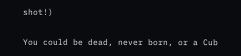shot!)

You could be dead, never born, or a Cub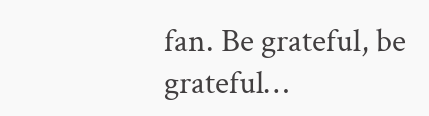fan. Be grateful, be grateful…